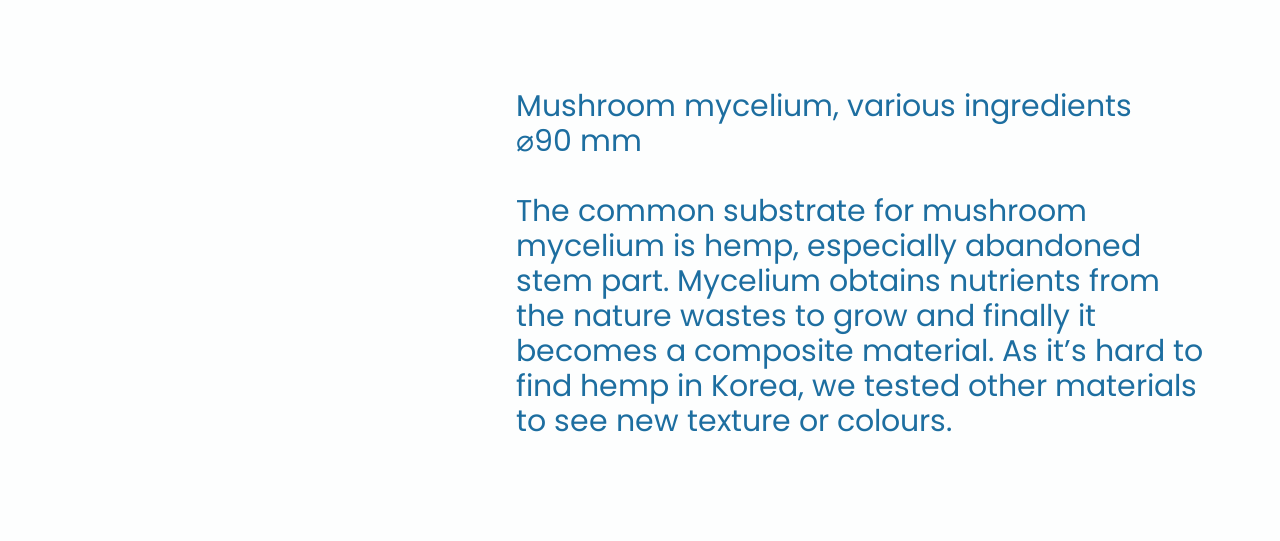Mushroom mycelium, various ingredients
⌀90 mm

The common substrate for mushroom mycelium is hemp, especially abandoned stem part. Mycelium obtains nutrients from the nature wastes to grow and finally it becomes a composite material. As it’s hard to find hemp in Korea, we tested other materials to see new texture or colours.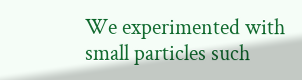We experimented with small particles such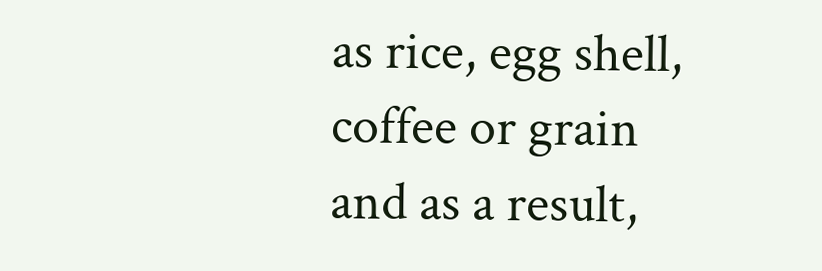as rice, egg shell, coffee or grain and as a result,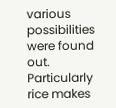various possibilities were found out. Particularly rice makes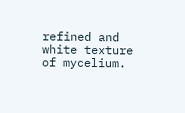refined and white texture of mycelium.